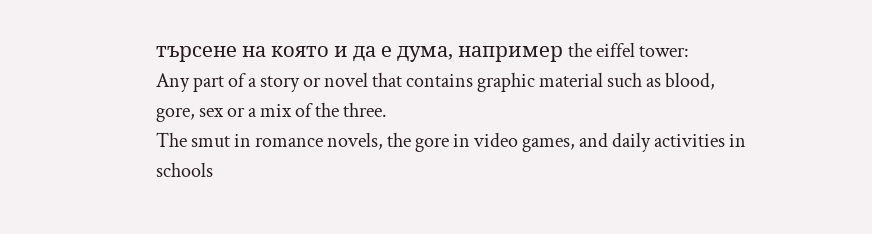търсене на която и да е дума, например the eiffel tower:
Any part of a story or novel that contains graphic material such as blood, gore, sex or a mix of the three.
The smut in romance novels, the gore in video games, and daily activities in schools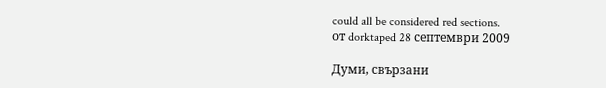could all be considered red sections.
от dorktaped 28 септември 2009

Думи, свързани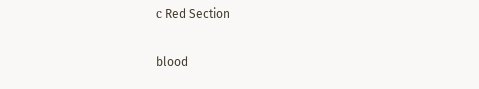с Red Section

blood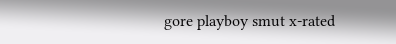gore playboy smut x-rated